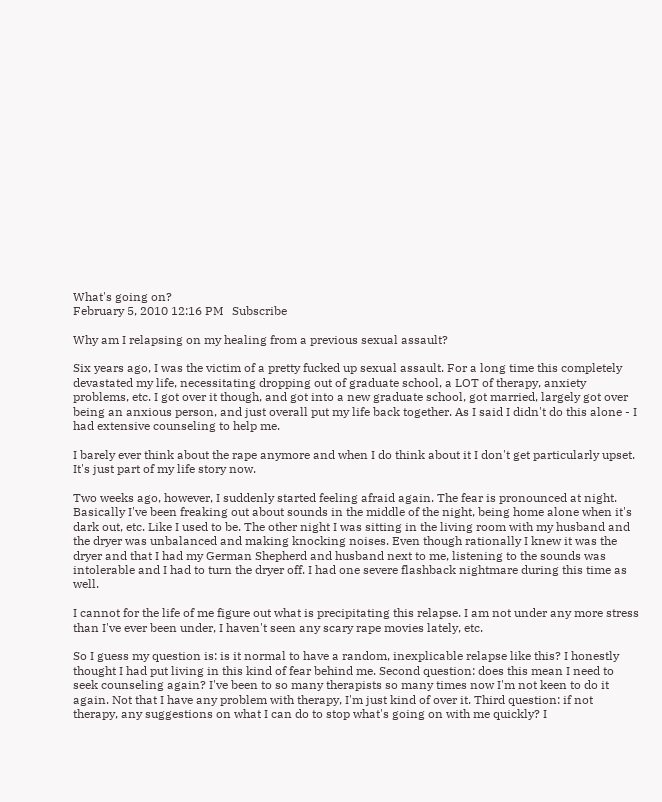What's going on?
February 5, 2010 12:16 PM   Subscribe

Why am I relapsing on my healing from a previous sexual assault?

Six years ago, I was the victim of a pretty fucked up sexual assault. For a long time this completely devastated my life, necessitating dropping out of graduate school, a LOT of therapy, anxiety problems, etc. I got over it though, and got into a new graduate school, got married, largely got over being an anxious person, and just overall put my life back together. As I said I didn't do this alone - I had extensive counseling to help me.

I barely ever think about the rape anymore and when I do think about it I don't get particularly upset. It's just part of my life story now.

Two weeks ago, however, I suddenly started feeling afraid again. The fear is pronounced at night. Basically I've been freaking out about sounds in the middle of the night, being home alone when it's dark out, etc. Like I used to be. The other night I was sitting in the living room with my husband and the dryer was unbalanced and making knocking noises. Even though rationally I knew it was the dryer and that I had my German Shepherd and husband next to me, listening to the sounds was intolerable and I had to turn the dryer off. I had one severe flashback nightmare during this time as well.

I cannot for the life of me figure out what is precipitating this relapse. I am not under any more stress than I've ever been under, I haven't seen any scary rape movies lately, etc.

So I guess my question is: is it normal to have a random, inexplicable relapse like this? I honestly thought I had put living in this kind of fear behind me. Second question: does this mean I need to seek counseling again? I've been to so many therapists so many times now I'm not keen to do it again. Not that I have any problem with therapy, I'm just kind of over it. Third question: if not therapy, any suggestions on what I can do to stop what's going on with me quickly? I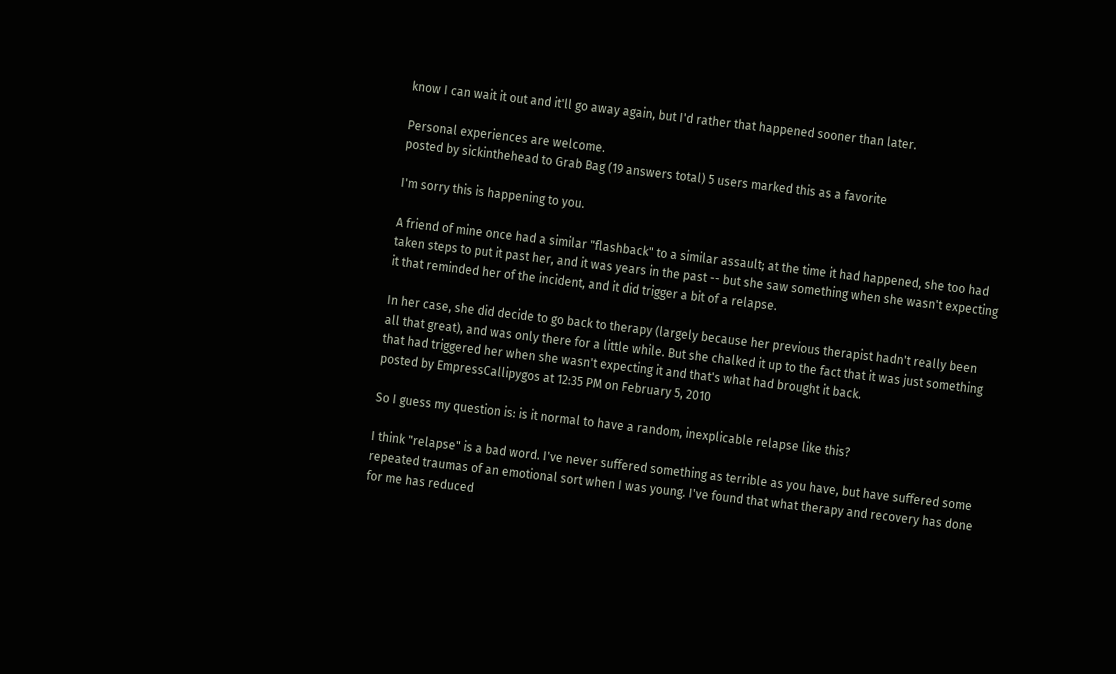know I can wait it out and it'll go away again, but I'd rather that happened sooner than later.

Personal experiences are welcome.
posted by sickinthehead to Grab Bag (19 answers total) 5 users marked this as a favorite

I'm sorry this is happening to you.

A friend of mine once had a similar "flashback" to a similar assault; at the time it had happened, she too had taken steps to put it past her, and it was years in the past -- but she saw something when she wasn't expecting it that reminded her of the incident, and it did trigger a bit of a relapse.

In her case, she did decide to go back to therapy (largely because her previous therapist hadn't really been all that great), and was only there for a little while. But she chalked it up to the fact that it was just something that had triggered her when she wasn't expecting it and that's what had brought it back.
posted by EmpressCallipygos at 12:35 PM on February 5, 2010

So I guess my question is: is it normal to have a random, inexplicable relapse like this?

I think "relapse" is a bad word. I've never suffered something as terrible as you have, but have suffered some repeated traumas of an emotional sort when I was young. I've found that what therapy and recovery has done for me has reduced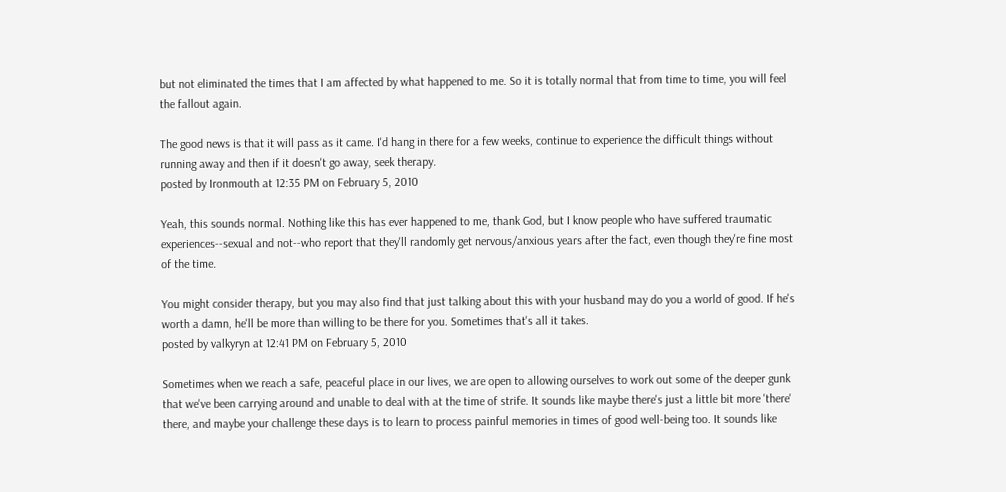but not eliminated the times that I am affected by what happened to me. So it is totally normal that from time to time, you will feel the fallout again.

The good news is that it will pass as it came. I'd hang in there for a few weeks, continue to experience the difficult things without running away and then if it doesn't go away, seek therapy.
posted by Ironmouth at 12:35 PM on February 5, 2010

Yeah, this sounds normal. Nothing like this has ever happened to me, thank God, but I know people who have suffered traumatic experiences--sexual and not--who report that they'll randomly get nervous/anxious years after the fact, even though they're fine most of the time.

You might consider therapy, but you may also find that just talking about this with your husband may do you a world of good. If he's worth a damn, he'll be more than willing to be there for you. Sometimes that's all it takes.
posted by valkyryn at 12:41 PM on February 5, 2010

Sometimes when we reach a safe, peaceful place in our lives, we are open to allowing ourselves to work out some of the deeper gunk that we've been carrying around and unable to deal with at the time of strife. It sounds like maybe there's just a little bit more 'there' there, and maybe your challenge these days is to learn to process painful memories in times of good well-being too. It sounds like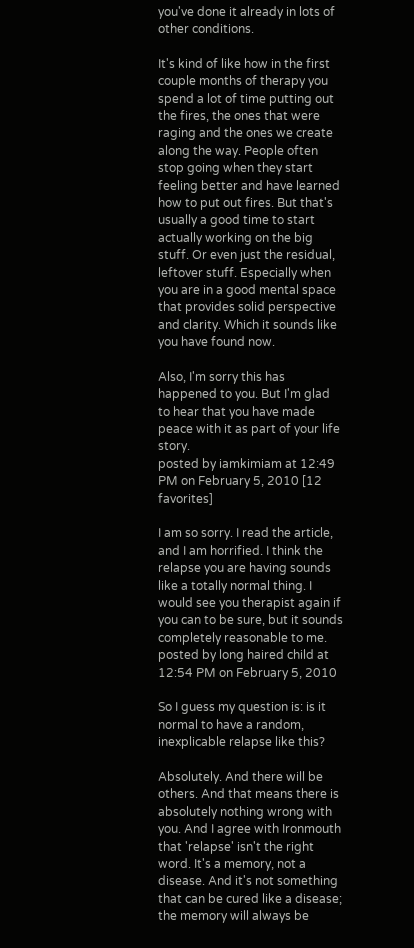you've done it already in lots of other conditions.

It's kind of like how in the first couple months of therapy you spend a lot of time putting out the fires, the ones that were raging and the ones we create along the way. People often stop going when they start feeling better and have learned how to put out fires. But that's usually a good time to start actually working on the big stuff. Or even just the residual, leftover stuff. Especially when you are in a good mental space that provides solid perspective and clarity. Which it sounds like you have found now.

Also, I'm sorry this has happened to you. But I'm glad to hear that you have made peace with it as part of your life story.
posted by iamkimiam at 12:49 PM on February 5, 2010 [12 favorites]

I am so sorry. I read the article, and I am horrified. I think the relapse you are having sounds like a totally normal thing. I would see you therapist again if you can to be sure, but it sounds completely reasonable to me.
posted by long haired child at 12:54 PM on February 5, 2010

So I guess my question is: is it normal to have a random, inexplicable relapse like this?

Absolutely. And there will be others. And that means there is absolutely nothing wrong with you. And I agree with Ironmouth that 'relapse' isn't the right word. It's a memory, not a disease. And it's not something that can be cured like a disease; the memory will always be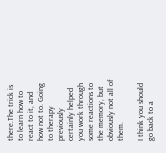there.The trick is to learn how to react to it, and how not to. Going to therapy previously certainly helped you work through some reactions to the memory, but obviously not all of them.

I think you should go back to a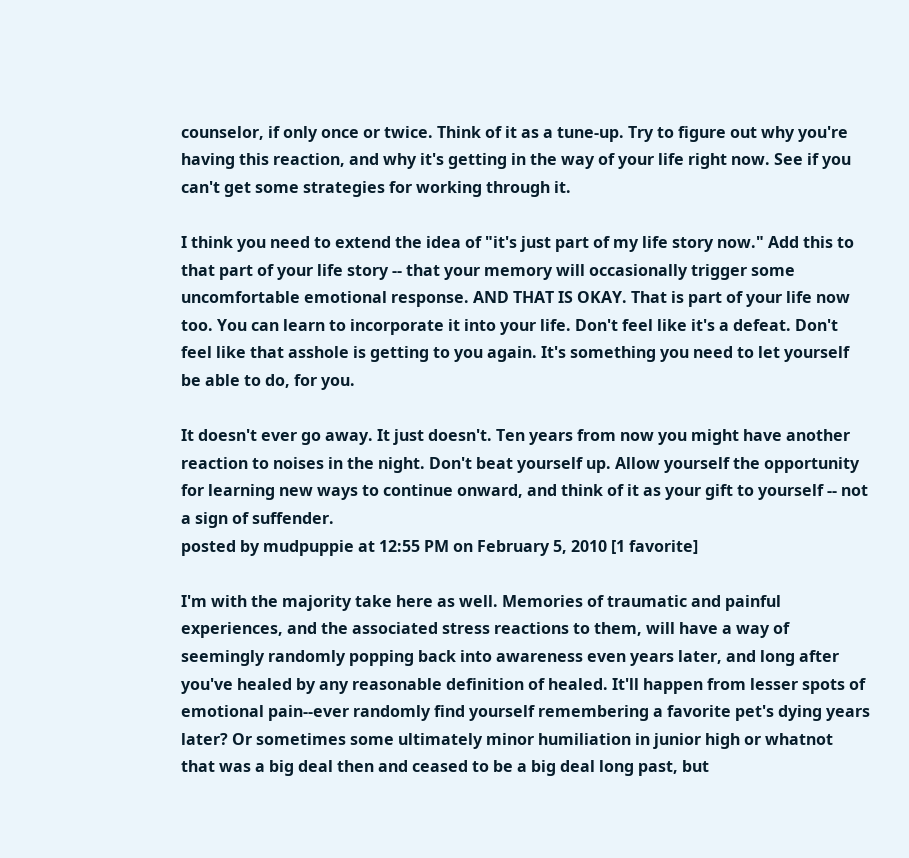counselor, if only once or twice. Think of it as a tune-up. Try to figure out why you're having this reaction, and why it's getting in the way of your life right now. See if you can't get some strategies for working through it.

I think you need to extend the idea of "it's just part of my life story now." Add this to that part of your life story -- that your memory will occasionally trigger some uncomfortable emotional response. AND THAT IS OKAY. That is part of your life now too. You can learn to incorporate it into your life. Don't feel like it's a defeat. Don't feel like that asshole is getting to you again. It's something you need to let yourself be able to do, for you.

It doesn't ever go away. It just doesn't. Ten years from now you might have another reaction to noises in the night. Don't beat yourself up. Allow yourself the opportunity for learning new ways to continue onward, and think of it as your gift to yourself -- not a sign of suffender.
posted by mudpuppie at 12:55 PM on February 5, 2010 [1 favorite]

I'm with the majority take here as well. Memories of traumatic and painful experiences, and the associated stress reactions to them, will have a way of seemingly randomly popping back into awareness even years later, and long after you've healed by any reasonable definition of healed. It'll happen from lesser spots of emotional pain--ever randomly find yourself remembering a favorite pet's dying years later? Or sometimes some ultimately minor humiliation in junior high or whatnot that was a big deal then and ceased to be a big deal long past, but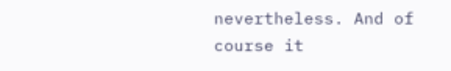nevertheless. And of course it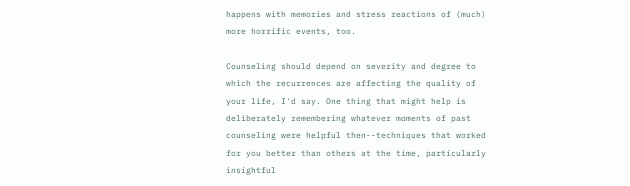happens with memories and stress reactions of (much) more horrific events, too.

Counseling should depend on severity and degree to which the recurrences are affecting the quality of your life, I'd say. One thing that might help is deliberately remembering whatever moments of past counseling were helpful then--techniques that worked for you better than others at the time, particularly insightful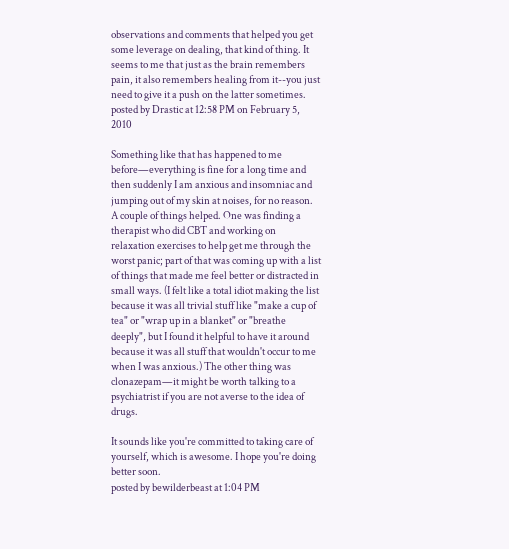observations and comments that helped you get some leverage on dealing, that kind of thing. It seems to me that just as the brain remembers pain, it also remembers healing from it--you just need to give it a push on the latter sometimes.
posted by Drastic at 12:58 PM on February 5, 2010

Something like that has happened to me before—everything is fine for a long time and then suddenly I am anxious and insomniac and jumping out of my skin at noises, for no reason. A couple of things helped. One was finding a therapist who did CBT and working on relaxation exercises to help get me through the worst panic; part of that was coming up with a list of things that made me feel better or distracted in small ways. (I felt like a total idiot making the list because it was all trivial stuff like "make a cup of tea" or "wrap up in a blanket" or "breathe deeply", but I found it helpful to have it around because it was all stuff that wouldn't occur to me when I was anxious.) The other thing was clonazepam—it might be worth talking to a psychiatrist if you are not averse to the idea of drugs.

It sounds like you're committed to taking care of yourself, which is awesome. I hope you're doing better soon.
posted by bewilderbeast at 1:04 PM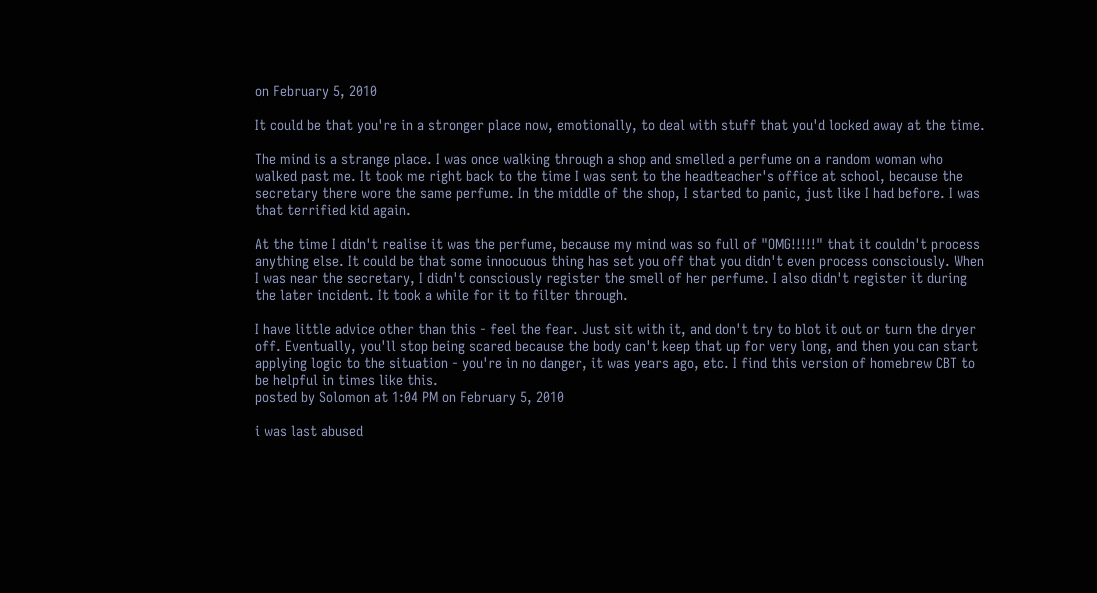on February 5, 2010

It could be that you're in a stronger place now, emotionally, to deal with stuff that you'd locked away at the time.

The mind is a strange place. I was once walking through a shop and smelled a perfume on a random woman who walked past me. It took me right back to the time I was sent to the headteacher's office at school, because the secretary there wore the same perfume. In the middle of the shop, I started to panic, just like I had before. I was that terrified kid again.

At the time I didn't realise it was the perfume, because my mind was so full of "OMG!!!!!" that it couldn't process anything else. It could be that some innocuous thing has set you off that you didn't even process consciously. When I was near the secretary, I didn't consciously register the smell of her perfume. I also didn't register it during the later incident. It took a while for it to filter through.

I have little advice other than this - feel the fear. Just sit with it, and don't try to blot it out or turn the dryer off. Eventually, you'll stop being scared because the body can't keep that up for very long, and then you can start applying logic to the situation - you're in no danger, it was years ago, etc. I find this version of homebrew CBT to be helpful in times like this.
posted by Solomon at 1:04 PM on February 5, 2010

i was last abused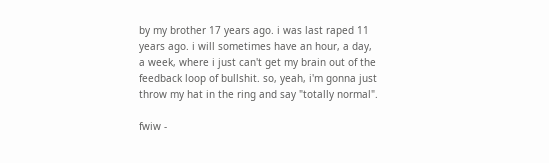by my brother 17 years ago. i was last raped 11 years ago. i will sometimes have an hour, a day, a week, where i just can't get my brain out of the feedback loop of bullshit. so, yeah, i'm gonna just throw my hat in the ring and say "totally normal".

fwiw -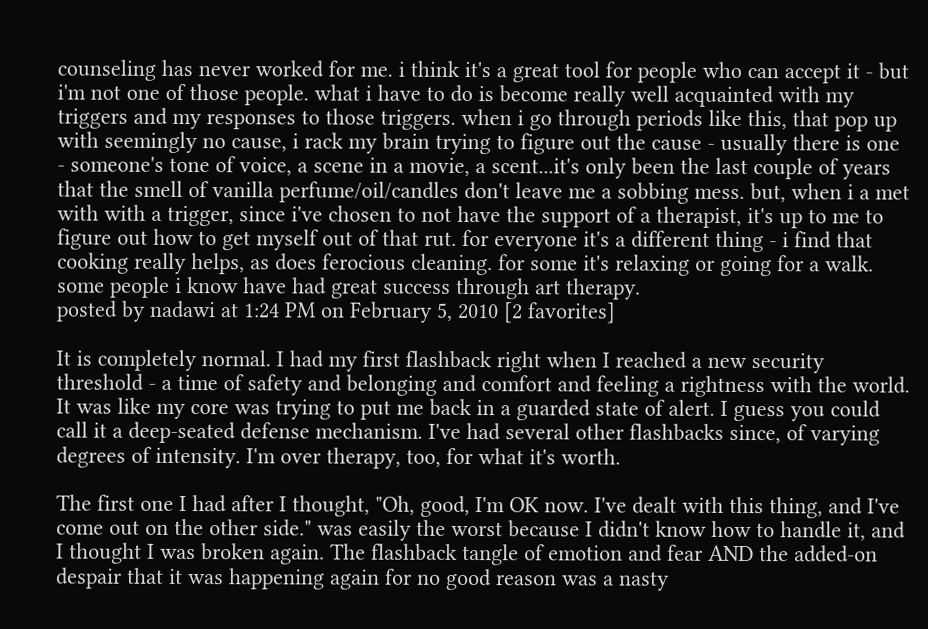counseling has never worked for me. i think it's a great tool for people who can accept it - but i'm not one of those people. what i have to do is become really well acquainted with my triggers and my responses to those triggers. when i go through periods like this, that pop up with seemingly no cause, i rack my brain trying to figure out the cause - usually there is one - someone's tone of voice, a scene in a movie, a scent...it's only been the last couple of years that the smell of vanilla perfume/oil/candles don't leave me a sobbing mess. but, when i a met with with a trigger, since i've chosen to not have the support of a therapist, it's up to me to figure out how to get myself out of that rut. for everyone it's a different thing - i find that cooking really helps, as does ferocious cleaning. for some it's relaxing or going for a walk. some people i know have had great success through art therapy.
posted by nadawi at 1:24 PM on February 5, 2010 [2 favorites]

It is completely normal. I had my first flashback right when I reached a new security threshold - a time of safety and belonging and comfort and feeling a rightness with the world. It was like my core was trying to put me back in a guarded state of alert. I guess you could call it a deep-seated defense mechanism. I've had several other flashbacks since, of varying degrees of intensity. I'm over therapy, too, for what it's worth.

The first one I had after I thought, "Oh, good, I'm OK now. I've dealt with this thing, and I've come out on the other side." was easily the worst because I didn't know how to handle it, and I thought I was broken again. The flashback tangle of emotion and fear AND the added-on despair that it was happening again for no good reason was a nasty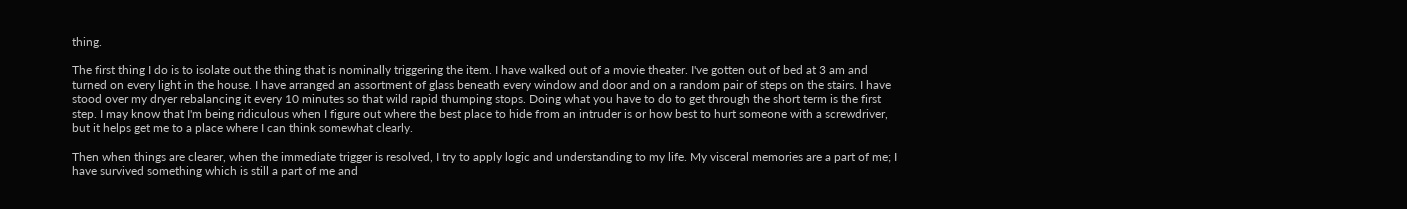thing.

The first thing I do is to isolate out the thing that is nominally triggering the item. I have walked out of a movie theater. I've gotten out of bed at 3 am and turned on every light in the house. I have arranged an assortment of glass beneath every window and door and on a random pair of steps on the stairs. I have stood over my dryer rebalancing it every 10 minutes so that wild rapid thumping stops. Doing what you have to do to get through the short term is the first step. I may know that I'm being ridiculous when I figure out where the best place to hide from an intruder is or how best to hurt someone with a screwdriver, but it helps get me to a place where I can think somewhat clearly.

Then when things are clearer, when the immediate trigger is resolved, I try to apply logic and understanding to my life. My visceral memories are a part of me; I have survived something which is still a part of me and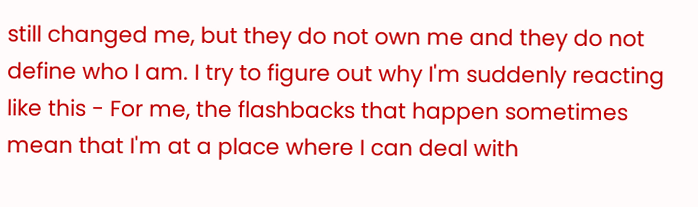still changed me, but they do not own me and they do not define who I am. I try to figure out why I'm suddenly reacting like this - For me, the flashbacks that happen sometimes mean that I'm at a place where I can deal with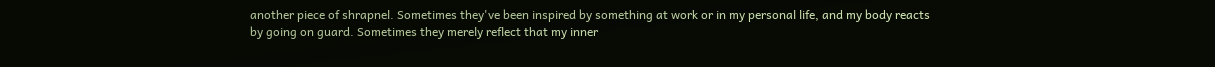another piece of shrapnel. Sometimes they've been inspired by something at work or in my personal life, and my body reacts by going on guard. Sometimes they merely reflect that my inner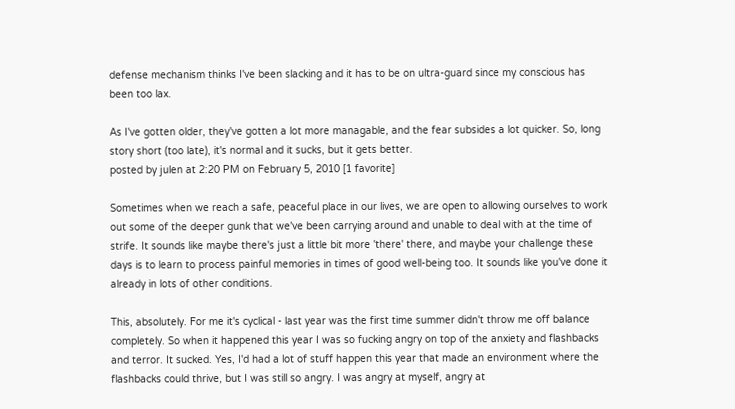defense mechanism thinks I've been slacking and it has to be on ultra-guard since my conscious has been too lax.

As I've gotten older, they've gotten a lot more managable, and the fear subsides a lot quicker. So, long story short (too late), it's normal and it sucks, but it gets better.
posted by julen at 2:20 PM on February 5, 2010 [1 favorite]

Sometimes when we reach a safe, peaceful place in our lives, we are open to allowing ourselves to work out some of the deeper gunk that we've been carrying around and unable to deal with at the time of strife. It sounds like maybe there's just a little bit more 'there' there, and maybe your challenge these days is to learn to process painful memories in times of good well-being too. It sounds like you've done it already in lots of other conditions.

This, absolutely. For me it's cyclical - last year was the first time summer didn't throw me off balance completely. So when it happened this year I was so fucking angry on top of the anxiety and flashbacks and terror. It sucked. Yes, I'd had a lot of stuff happen this year that made an environment where the flashbacks could thrive, but I was still so angry. I was angry at myself, angry at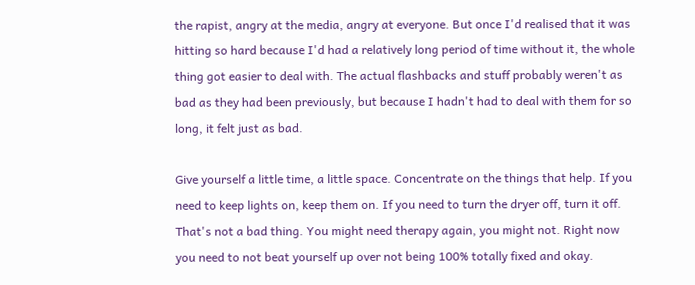the rapist, angry at the media, angry at everyone. But once I'd realised that it was hitting so hard because I'd had a relatively long period of time without it, the whole thing got easier to deal with. The actual flashbacks and stuff probably weren't as bad as they had been previously, but because I hadn't had to deal with them for so long, it felt just as bad.

Give yourself a little time, a little space. Concentrate on the things that help. If you need to keep lights on, keep them on. If you need to turn the dryer off, turn it off. That's not a bad thing. You might need therapy again, you might not. Right now you need to not beat yourself up over not being 100% totally fixed and okay.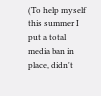(To help myself this summer I put a total media ban in place, didn't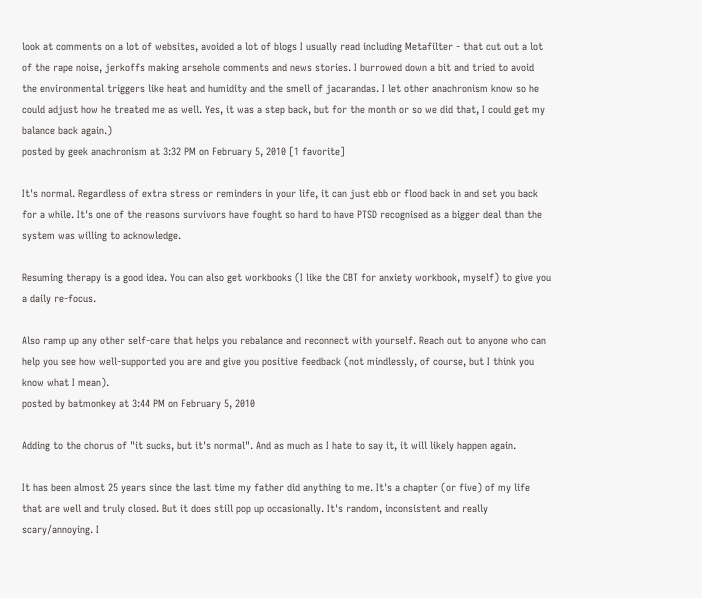look at comments on a lot of websites, avoided a lot of blogs I usually read including Metafilter - that cut out a lot of the rape noise, jerkoffs making arsehole comments and news stories. I burrowed down a bit and tried to avoid the environmental triggers like heat and humidity and the smell of jacarandas. I let other anachronism know so he could adjust how he treated me as well. Yes, it was a step back, but for the month or so we did that, I could get my balance back again.)
posted by geek anachronism at 3:32 PM on February 5, 2010 [1 favorite]

It's normal. Regardless of extra stress or reminders in your life, it can just ebb or flood back in and set you back for a while. It's one of the reasons survivors have fought so hard to have PTSD recognised as a bigger deal than the system was willing to acknowledge.

Resuming therapy is a good idea. You can also get workbooks (I like the CBT for anxiety workbook, myself) to give you a daily re-focus.

Also ramp up any other self-care that helps you rebalance and reconnect with yourself. Reach out to anyone who can help you see how well-supported you are and give you positive feedback (not mindlessly, of course, but I think you know what I mean).
posted by batmonkey at 3:44 PM on February 5, 2010

Adding to the chorus of "it sucks, but it's normal". And as much as I hate to say it, it will likely happen again.

It has been almost 25 years since the last time my father did anything to me. It's a chapter (or five) of my life that are well and truly closed. But it does still pop up occasionally. It's random, inconsistent and really scary/annoying. I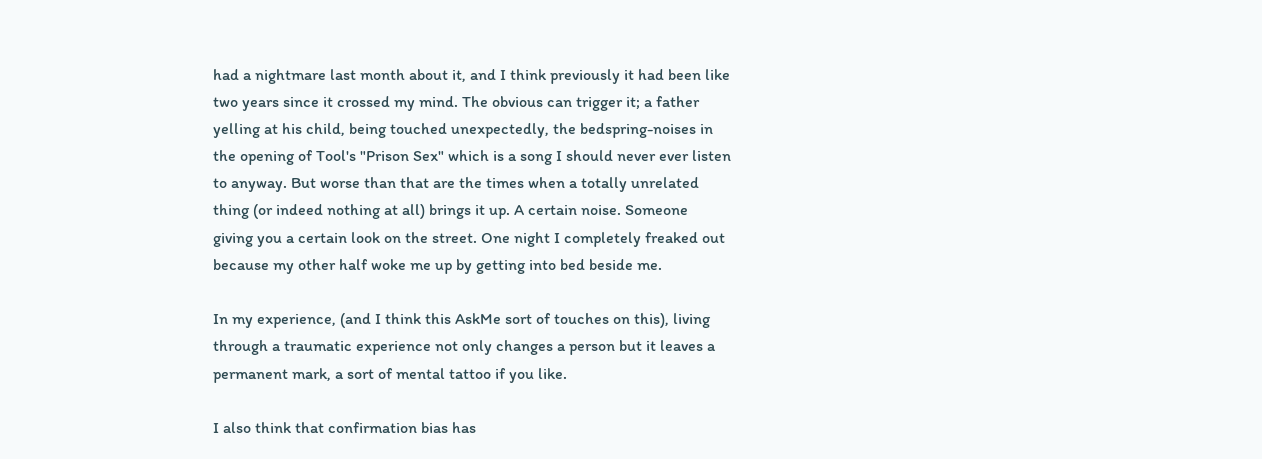had a nightmare last month about it, and I think previously it had been like two years since it crossed my mind. The obvious can trigger it; a father yelling at his child, being touched unexpectedly, the bedspring-noises in the opening of Tool's "Prison Sex" which is a song I should never ever listen to anyway. But worse than that are the times when a totally unrelated thing (or indeed nothing at all) brings it up. A certain noise. Someone giving you a certain look on the street. One night I completely freaked out because my other half woke me up by getting into bed beside me.

In my experience, (and I think this AskMe sort of touches on this), living through a traumatic experience not only changes a person but it leaves a permanent mark, a sort of mental tattoo if you like.

I also think that confirmation bias has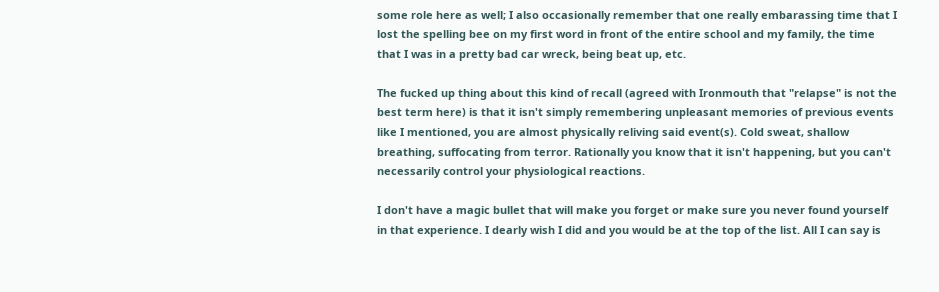some role here as well; I also occasionally remember that one really embarassing time that I lost the spelling bee on my first word in front of the entire school and my family, the time that I was in a pretty bad car wreck, being beat up, etc.

The fucked up thing about this kind of recall (agreed with Ironmouth that "relapse" is not the best term here) is that it isn't simply remembering unpleasant memories of previous events like I mentioned, you are almost physically reliving said event(s). Cold sweat, shallow breathing, suffocating from terror. Rationally you know that it isn't happening, but you can't necessarily control your physiological reactions.

I don't have a magic bullet that will make you forget or make sure you never found yourself in that experience. I dearly wish I did and you would be at the top of the list. All I can say is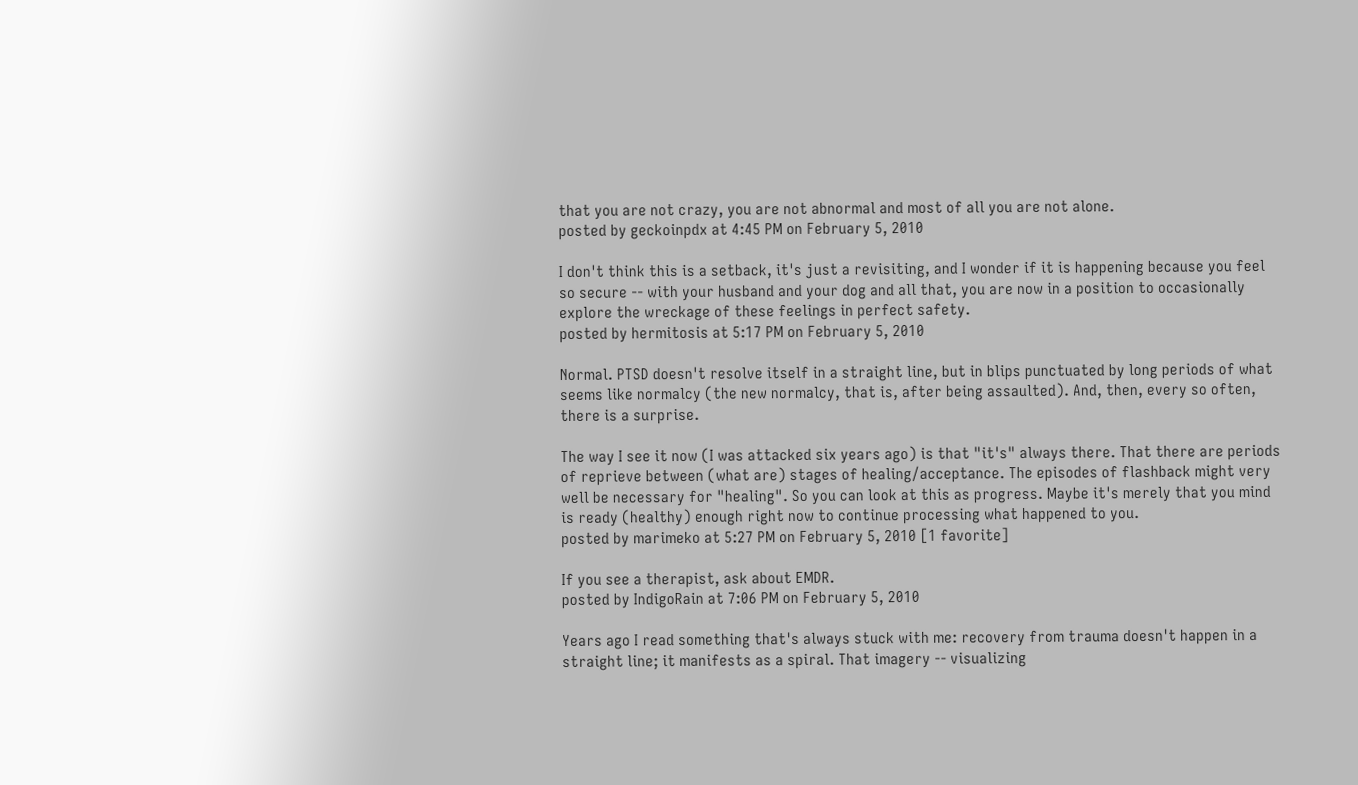that you are not crazy, you are not abnormal and most of all you are not alone.
posted by geckoinpdx at 4:45 PM on February 5, 2010

I don't think this is a setback, it's just a revisiting, and I wonder if it is happening because you feel so secure -- with your husband and your dog and all that, you are now in a position to occasionally explore the wreckage of these feelings in perfect safety.
posted by hermitosis at 5:17 PM on February 5, 2010

Normal. PTSD doesn't resolve itself in a straight line, but in blips punctuated by long periods of what seems like normalcy (the new normalcy, that is, after being assaulted). And, then, every so often, there is a surprise.

The way I see it now (I was attacked six years ago) is that "it's" always there. That there are periods of reprieve between (what are) stages of healing/acceptance. The episodes of flashback might very well be necessary for "healing". So you can look at this as progress. Maybe it's merely that you mind is ready (healthy) enough right now to continue processing what happened to you.
posted by marimeko at 5:27 PM on February 5, 2010 [1 favorite]

If you see a therapist, ask about EMDR.
posted by IndigoRain at 7:06 PM on February 5, 2010

Years ago I read something that's always stuck with me: recovery from trauma doesn't happen in a straight line; it manifests as a spiral. That imagery -- visualizing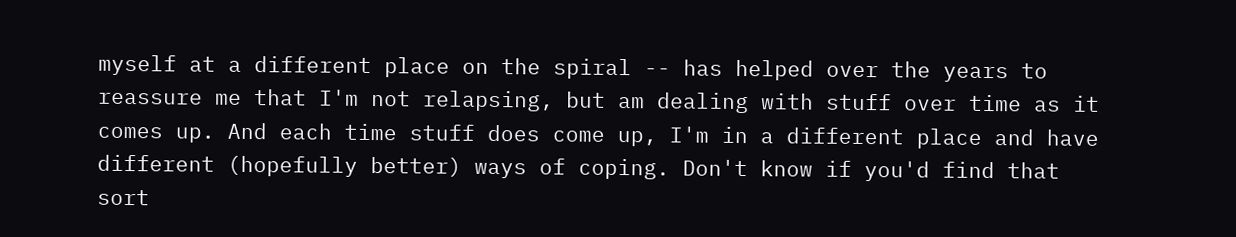myself at a different place on the spiral -- has helped over the years to reassure me that I'm not relapsing, but am dealing with stuff over time as it comes up. And each time stuff does come up, I'm in a different place and have different (hopefully better) ways of coping. Don't know if you'd find that sort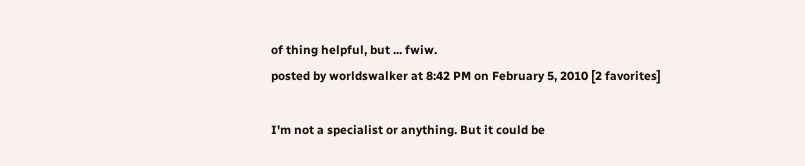of thing helpful, but ... fwiw.
posted by worldswalker at 8:42 PM on February 5, 2010 [2 favorites]

I'm not a specialist or anything. But it could be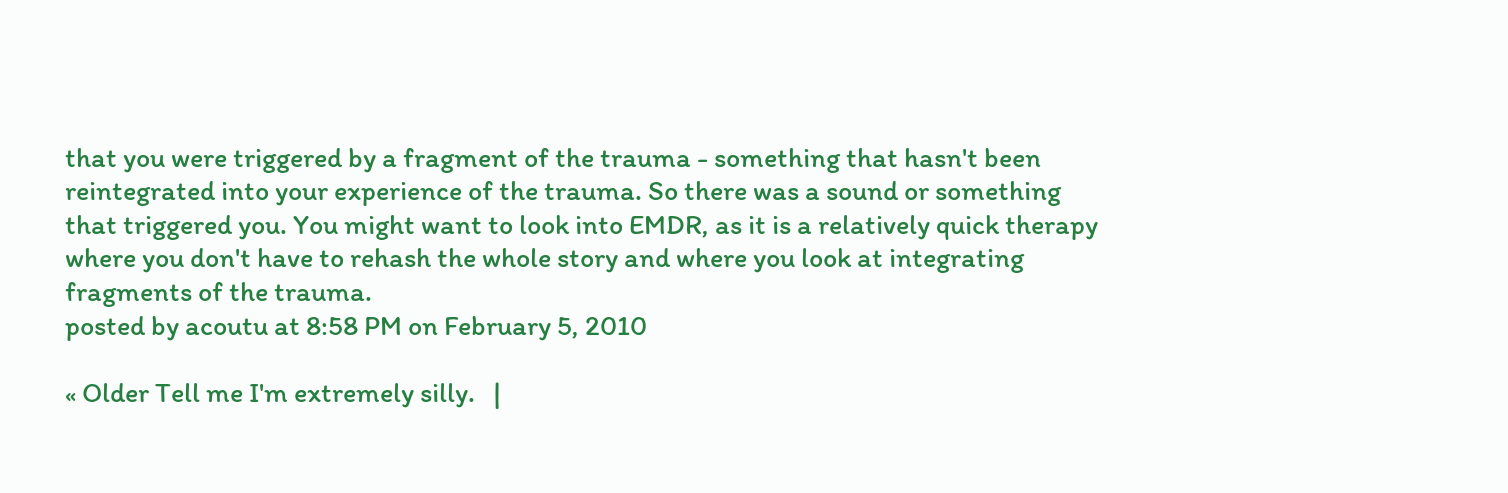that you were triggered by a fragment of the trauma - something that hasn't been reintegrated into your experience of the trauma. So there was a sound or something that triggered you. You might want to look into EMDR, as it is a relatively quick therapy where you don't have to rehash the whole story and where you look at integrating fragments of the trauma.
posted by acoutu at 8:58 PM on February 5, 2010

« Older Tell me I'm extremely silly.   |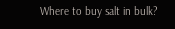Where to buy salt in bulk?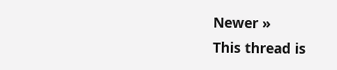Newer »
This thread is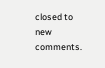closed to new comments.